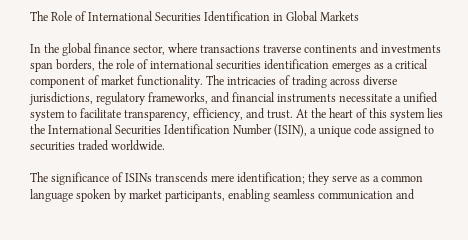The Role of International Securities Identification in Global Markets

In the global finance sector, where transactions traverse continents and investments span borders, the role of international securities identification emerges as a critical component of market functionality. The intricacies of trading across diverse jurisdictions, regulatory frameworks, and financial instruments necessitate a unified system to facilitate transparency, efficiency, and trust. At the heart of this system lies the International Securities Identification Number (ISIN), a unique code assigned to securities traded worldwide.

The significance of ISINs transcends mere identification; they serve as a common language spoken by market participants, enabling seamless communication and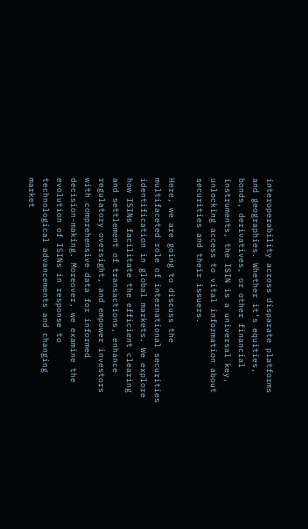interoperability across disparate platforms and geographies. Whether it’s equities, bonds, derivatives, or other financial instruments, the ISIN is a universal key, unlocking access to vital information about securities and their issuers.

Here, we are going to discuss the multifaceted role of international securities identification in global markets. We explore how ISINs facilitate the efficient clearing and settlement of transactions, enhance regulatory oversight, and empower investors with comprehensive data for informed decision-making. Moreover, we examine the evolution of ISINs in response to technological advancements and changing market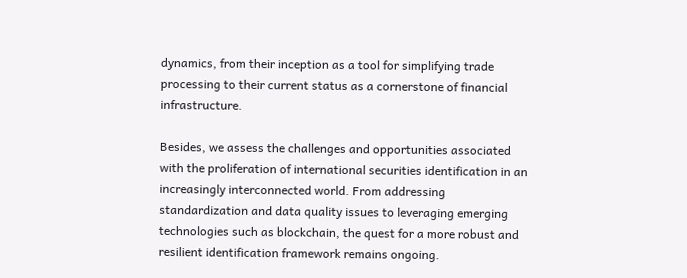dynamics, from their inception as a tool for simplifying trade processing to their current status as a cornerstone of financial infrastructure.

Besides, we assess the challenges and opportunities associated with the proliferation of international securities identification in an increasingly interconnected world. From addressing standardization and data quality issues to leveraging emerging technologies such as blockchain, the quest for a more robust and resilient identification framework remains ongoing.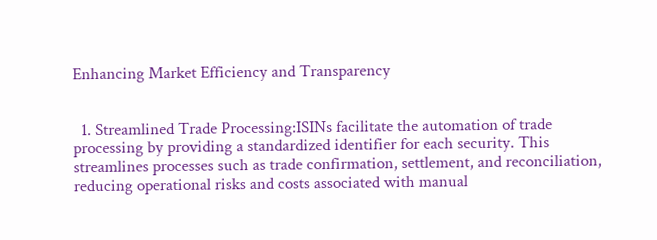Enhancing Market Efficiency and Transparency


  1. Streamlined Trade Processing:ISINs facilitate the automation of trade processing by providing a standardized identifier for each security. This streamlines processes such as trade confirmation, settlement, and reconciliation, reducing operational risks and costs associated with manual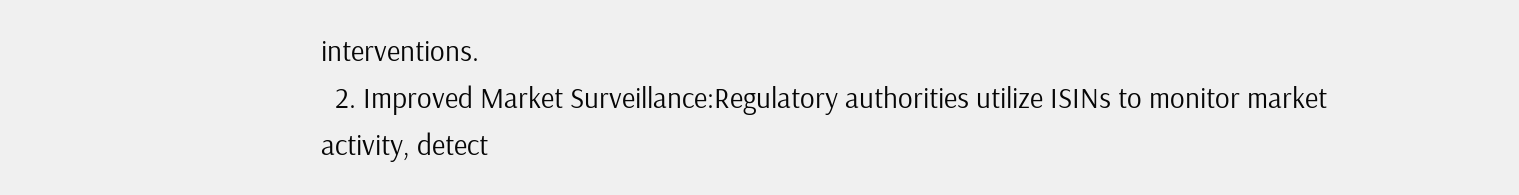interventions.
  2. Improved Market Surveillance:Regulatory authorities utilize ISINs to monitor market activity, detect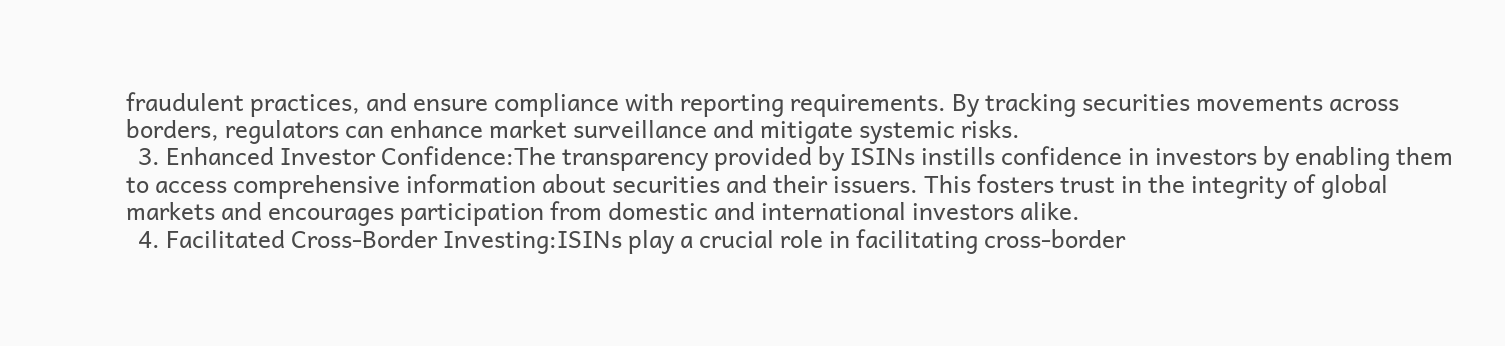fraudulent practices, and ensure compliance with reporting requirements. By tracking securities movements across borders, regulators can enhance market surveillance and mitigate systemic risks.
  3. Enhanced Investor Confidence:The transparency provided by ISINs instills confidence in investors by enabling them to access comprehensive information about securities and their issuers. This fosters trust in the integrity of global markets and encourages participation from domestic and international investors alike.
  4. Facilitated Cross-Border Investing:ISINs play a crucial role in facilitating cross-border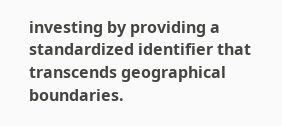investing by providing a standardized identifier that transcends geographical boundaries.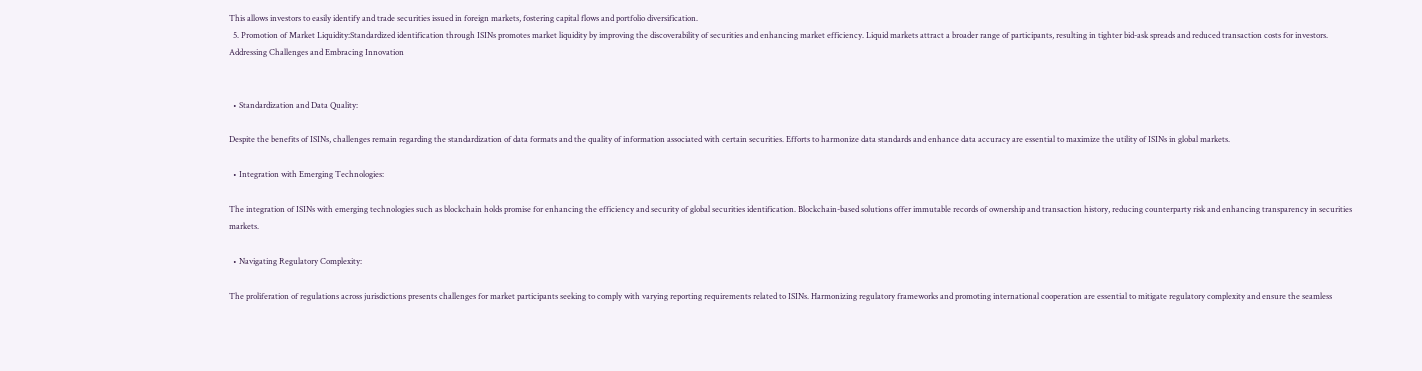This allows investors to easily identify and trade securities issued in foreign markets, fostering capital flows and portfolio diversification.
  5. Promotion of Market Liquidity:Standardized identification through ISINs promotes market liquidity by improving the discoverability of securities and enhancing market efficiency. Liquid markets attract a broader range of participants, resulting in tighter bid-ask spreads and reduced transaction costs for investors.
Addressing Challenges and Embracing Innovation


  • Standardization and Data Quality:

Despite the benefits of ISINs, challenges remain regarding the standardization of data formats and the quality of information associated with certain securities. Efforts to harmonize data standards and enhance data accuracy are essential to maximize the utility of ISINs in global markets.

  • Integration with Emerging Technologies:

The integration of ISINs with emerging technologies such as blockchain holds promise for enhancing the efficiency and security of global securities identification. Blockchain-based solutions offer immutable records of ownership and transaction history, reducing counterparty risk and enhancing transparency in securities markets.

  • Navigating Regulatory Complexity:

The proliferation of regulations across jurisdictions presents challenges for market participants seeking to comply with varying reporting requirements related to ISINs. Harmonizing regulatory frameworks and promoting international cooperation are essential to mitigate regulatory complexity and ensure the seamless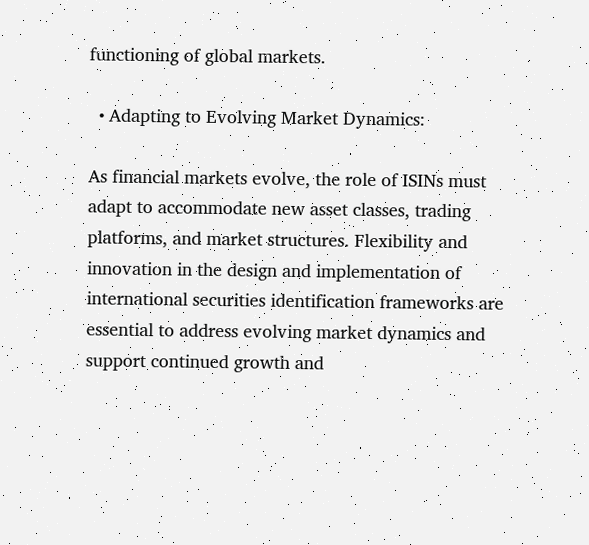functioning of global markets.

  • Adapting to Evolving Market Dynamics:

As financial markets evolve, the role of ISINs must adapt to accommodate new asset classes, trading platforms, and market structures. Flexibility and innovation in the design and implementation of international securities identification frameworks are essential to address evolving market dynamics and support continued growth and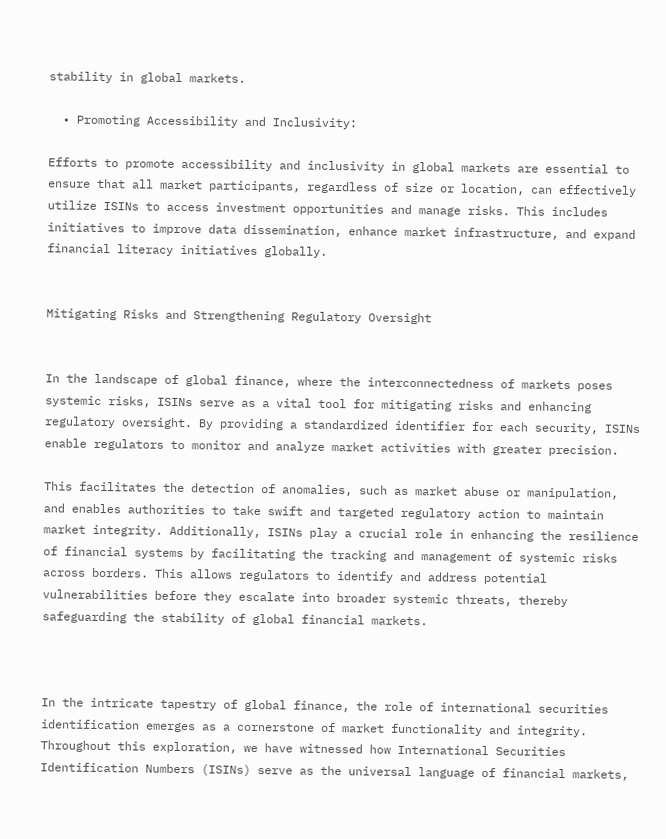stability in global markets.

  • Promoting Accessibility and Inclusivity:

Efforts to promote accessibility and inclusivity in global markets are essential to ensure that all market participants, regardless of size or location, can effectively utilize ISINs to access investment opportunities and manage risks. This includes initiatives to improve data dissemination, enhance market infrastructure, and expand financial literacy initiatives globally.


Mitigating Risks and Strengthening Regulatory Oversight


In the landscape of global finance, where the interconnectedness of markets poses systemic risks, ISINs serve as a vital tool for mitigating risks and enhancing regulatory oversight. By providing a standardized identifier for each security, ISINs enable regulators to monitor and analyze market activities with greater precision.

This facilitates the detection of anomalies, such as market abuse or manipulation, and enables authorities to take swift and targeted regulatory action to maintain market integrity. Additionally, ISINs play a crucial role in enhancing the resilience of financial systems by facilitating the tracking and management of systemic risks across borders. This allows regulators to identify and address potential vulnerabilities before they escalate into broader systemic threats, thereby safeguarding the stability of global financial markets.



In the intricate tapestry of global finance, the role of international securities identification emerges as a cornerstone of market functionality and integrity. Throughout this exploration, we have witnessed how International Securities Identification Numbers (ISINs) serve as the universal language of financial markets,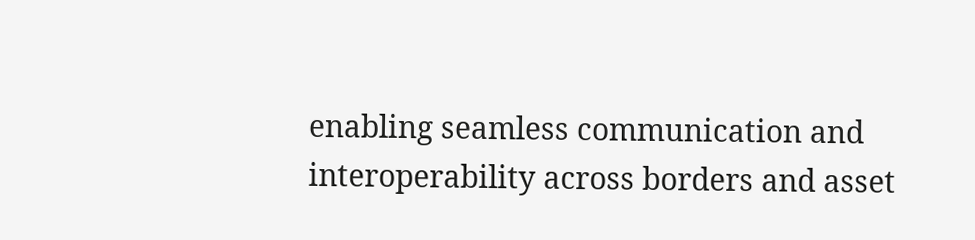enabling seamless communication and interoperability across borders and asset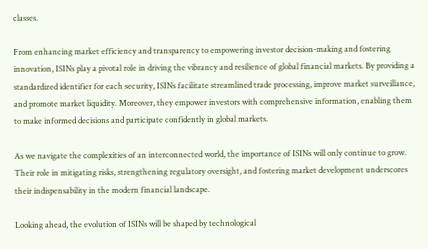classes.

From enhancing market efficiency and transparency to empowering investor decision-making and fostering innovation, ISINs play a pivotal role in driving the vibrancy and resilience of global financial markets. By providing a standardized identifier for each security, ISINs facilitate streamlined trade processing, improve market surveillance, and promote market liquidity. Moreover, they empower investors with comprehensive information, enabling them to make informed decisions and participate confidently in global markets.

As we navigate the complexities of an interconnected world, the importance of ISINs will only continue to grow. Their role in mitigating risks, strengthening regulatory oversight, and fostering market development underscores their indispensability in the modern financial landscape.

Looking ahead, the evolution of ISINs will be shaped by technological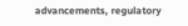advancements, regulatory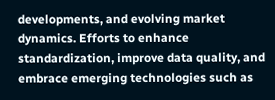developments, and evolving market dynamics. Efforts to enhance standardization, improve data quality, and embrace emerging technologies such as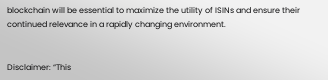blockchain will be essential to maximize the utility of ISINs and ensure their continued relevance in a rapidly changing environment.


Disclaimer: “This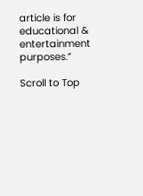article is for educational & entertainment purposes.”

Scroll to Top